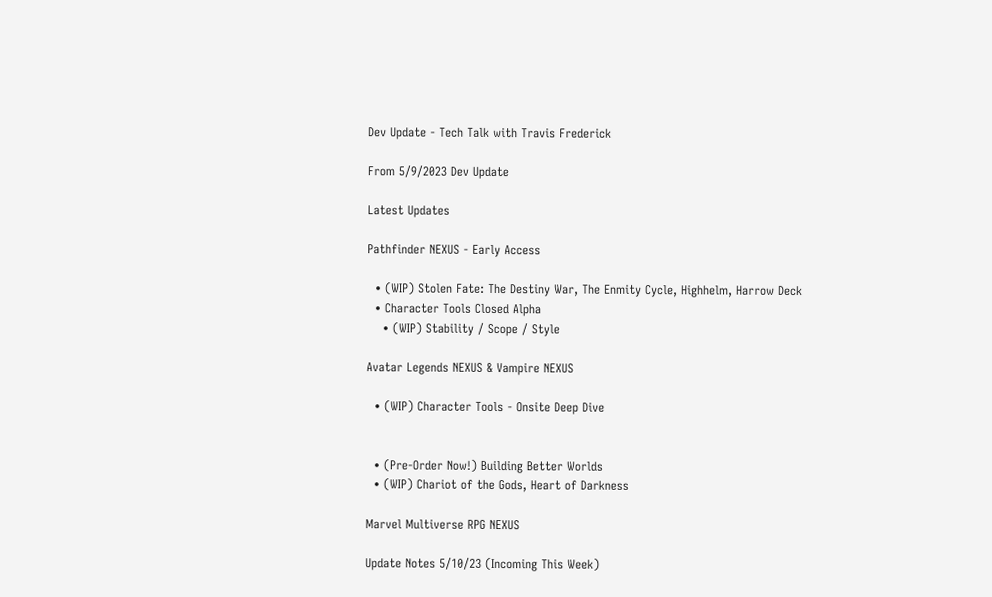Dev Update - Tech Talk with Travis Frederick

From 5/9/2023 Dev Update

Latest Updates

Pathfinder NEXUS - Early Access

  • (WIP) Stolen Fate: The Destiny War, The Enmity Cycle, Highhelm, Harrow Deck
  • Character Tools Closed Alpha
    • (WIP) Stability / Scope / Style

Avatar Legends NEXUS & Vampire NEXUS

  • (WIP) Character Tools - Onsite Deep Dive


  • (Pre-Order Now!) Building Better Worlds
  • (WIP) Chariot of the Gods, Heart of Darkness

Marvel Multiverse RPG NEXUS

Update Notes 5/10/23 (Incoming This Week)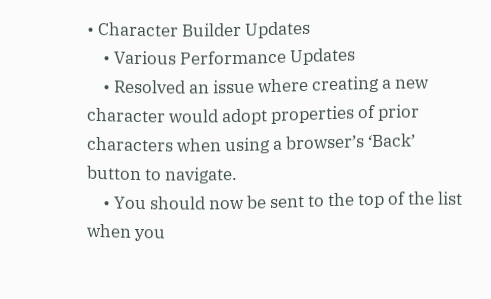• Character Builder Updates
    • Various Performance Updates
    • Resolved an issue where creating a new character would adopt properties of prior characters when using a browser’s ‘Back’ button to navigate.
    • You should now be sent to the top of the list when you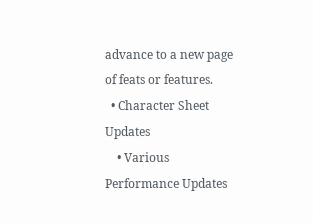advance to a new page of feats or features.
  • Character Sheet Updates
    • Various Performance Updates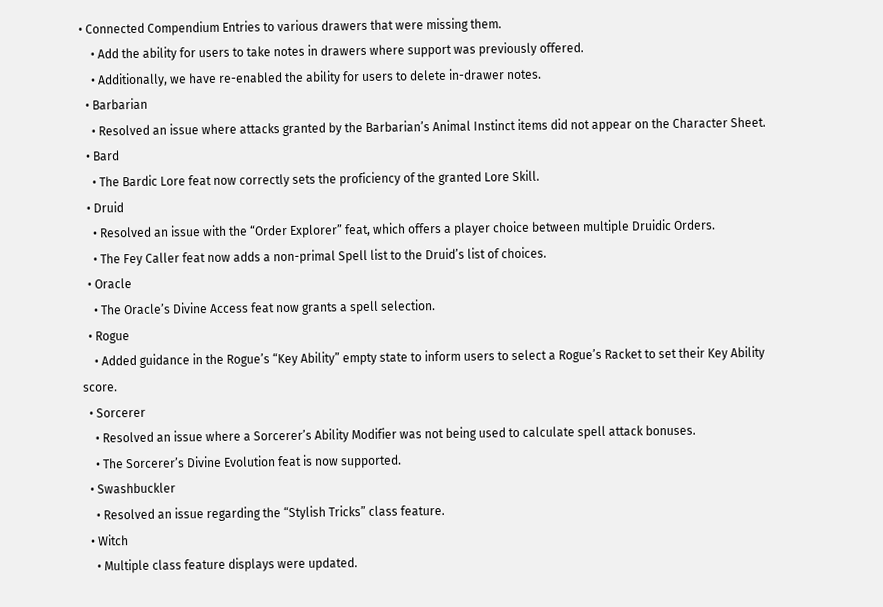• Connected Compendium Entries to various drawers that were missing them.
    • Add the ability for users to take notes in drawers where support was previously offered.
    • Additionally, we have re-enabled the ability for users to delete in-drawer notes.
  • Barbarian
    • Resolved an issue where attacks granted by the Barbarian’s Animal Instinct items did not appear on the Character Sheet.
  • Bard
    • The Bardic Lore feat now correctly sets the proficiency of the granted Lore Skill.
  • Druid
    • Resolved an issue with the “Order Explorer” feat, which offers a player choice between multiple Druidic Orders.
    • The Fey Caller feat now adds a non-primal Spell list to the Druid’s list of choices.
  • Oracle
    • The Oracle’s Divine Access feat now grants a spell selection.
  • Rogue
    • Added guidance in the Rogue’s “Key Ability” empty state to inform users to select a Rogue’s Racket to set their Key Ability score.
  • Sorcerer
    • Resolved an issue where a Sorcerer’s Ability Modifier was not being used to calculate spell attack bonuses.
    • The Sorcerer’s Divine Evolution feat is now supported.
  • Swashbuckler
    • Resolved an issue regarding the “Stylish Tricks” class feature.
  • Witch
    • Multiple class feature displays were updated.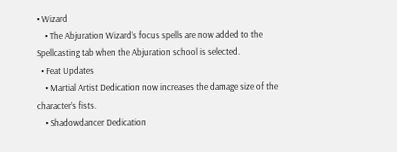• Wizard
    • The Abjuration Wizard’s focus spells are now added to the Spellcasting tab when the Abjuration school is selected.
  • Feat Updates
    • Martial Artist Dedication now increases the damage size of the character’s fists.
    • Shadowdancer Dedication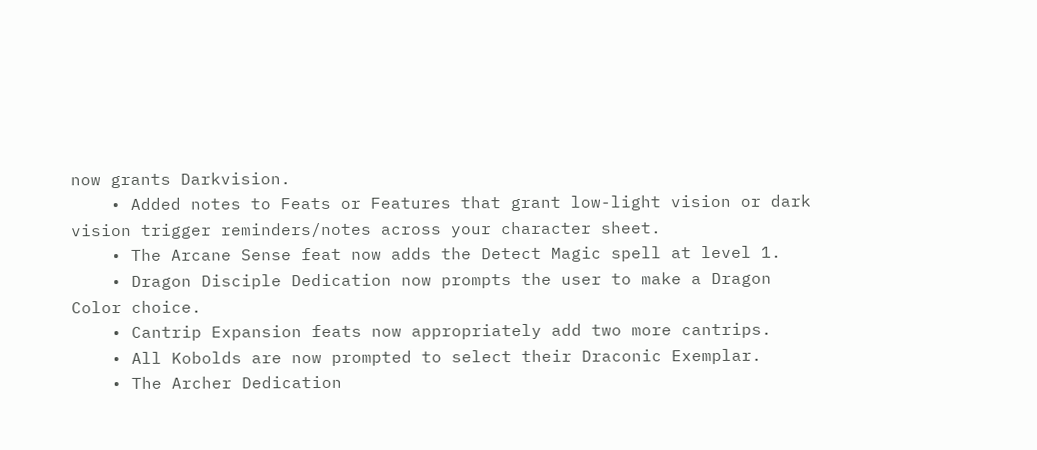now grants Darkvision.
    • Added notes to Feats or Features that grant low-light vision or dark vision trigger reminders/notes across your character sheet.
    • The Arcane Sense feat now adds the Detect Magic spell at level 1.
    • Dragon Disciple Dedication now prompts the user to make a Dragon Color choice.
    • Cantrip Expansion feats now appropriately add two more cantrips.
    • All Kobolds are now prompted to select their Draconic Exemplar.
    • The Archer Dedication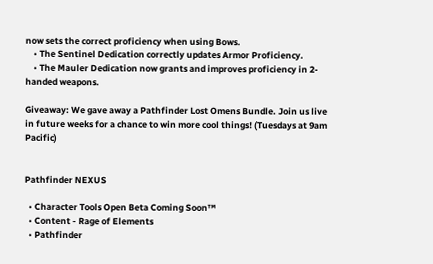now sets the correct proficiency when using Bows.
    • The Sentinel Dedication correctly updates Armor Proficiency.
    • The Mauler Dedication now grants and improves proficiency in 2-handed weapons.

Giveaway: We gave away a Pathfinder Lost Omens Bundle. Join us live in future weeks for a chance to win more cool things! (Tuesdays at 9am Pacific)


Pathfinder NEXUS

  • Character Tools Open Beta Coming Soon™
  • Content - Rage of Elements
  • Pathfinder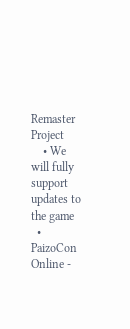Remaster Project
    • We will fully support updates to the game
  • PaizoCon Online -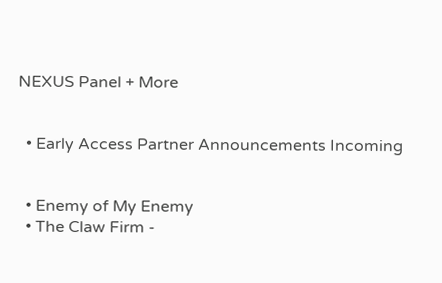NEXUS Panel + More


  • Early Access Partner Announcements Incoming


  • Enemy of My Enemy
  • The Claw Firm -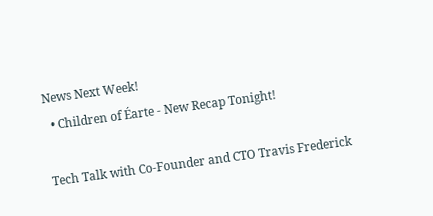News Next Week!
  • Children of Éarte - New Recap Tonight!

Tech Talk with Co-Founder and CTO Travis Frederick